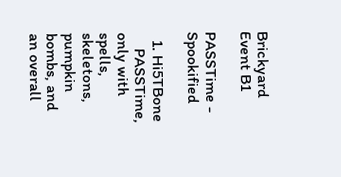Brickyard Event B1

PASSTime - Spookified

  1. Hi5TBone
    PASSTime, only with spells, skeletons, pumpkin bombs, and an overall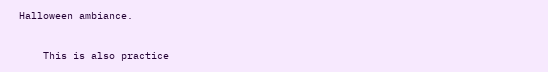Halloween ambiance.

    This is also practice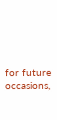for future occasions,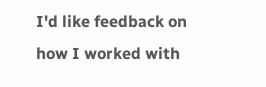I'd like feedback on how I worked with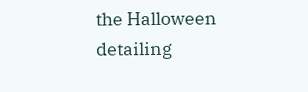the Halloween detailing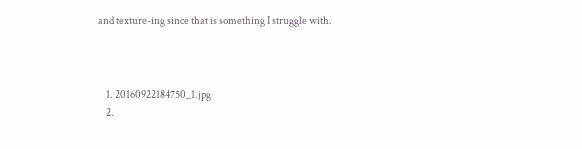and texture-ing since that is something I struggle with.



    1. 20160922184750_1.jpg
    2.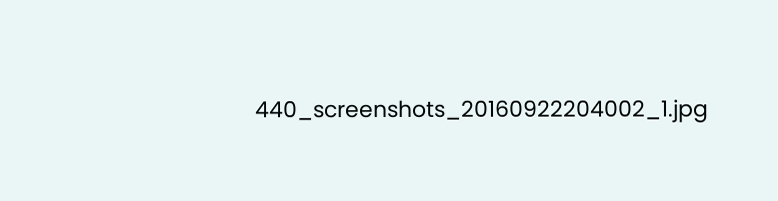440_screenshots_20160922204002_1.jpg